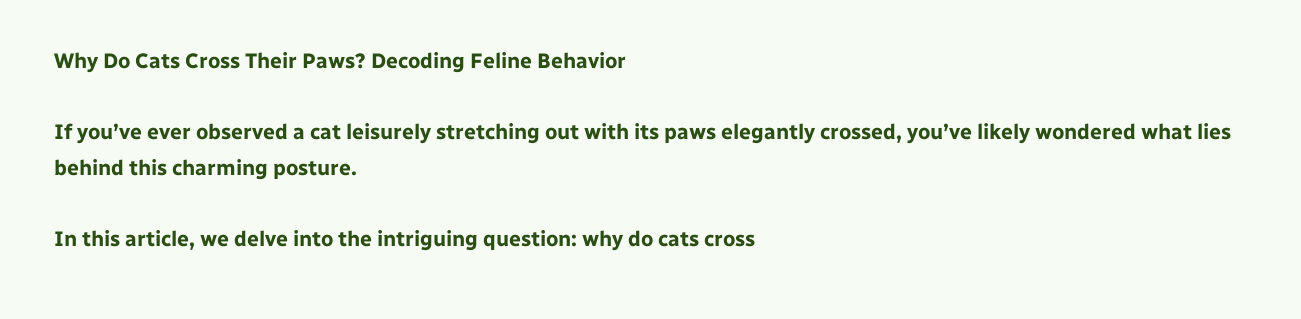Why Do Cats Cross Their Paws? Decoding Feline Behavior

If you’ve ever observed a cat leisurely stretching out with its paws elegantly crossed, you’ve likely wondered what lies behind this charming posture.

In this article, we delve into the intriguing question: why do cats cross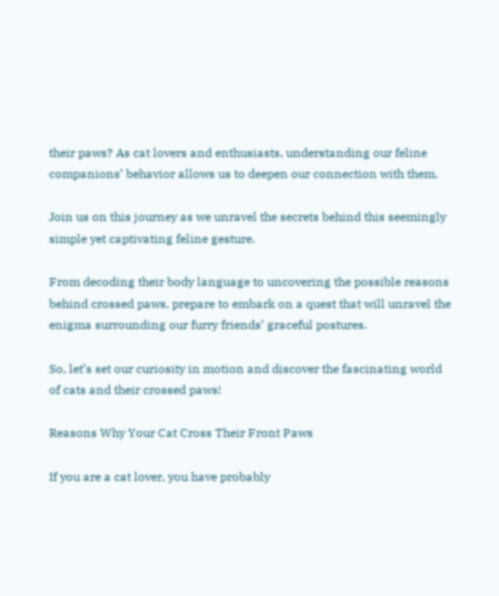their paws? As cat lovers and enthusiasts, understanding our feline companions’ behavior allows us to deepen our connection with them.

Join us on this journey as we unravel the secrets behind this seemingly simple yet captivating feline gesture.

From decoding their body language to uncovering the possible reasons behind crossed paws, prepare to embark on a quest that will unravel the enigma surrounding our furry friends’ graceful postures.

So, let’s set our curiosity in motion and discover the fascinating world of cats and their crossed paws!

Reasons Why Your Cat Cross Their Front Paws

If you are a cat lover, you have probably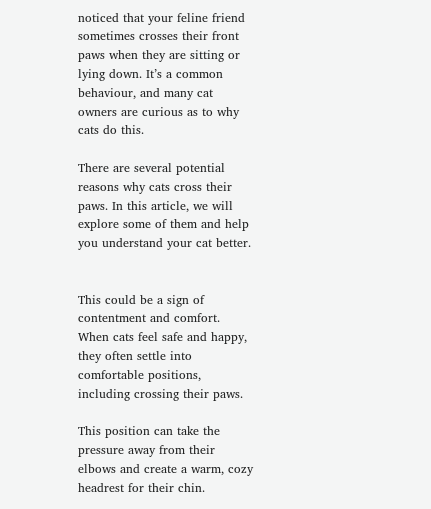noticed that your feline friend sometimes crosses their front paws when they are sitting or lying down. It’s a common behaviour, and many cat owners are curious as to why cats do this.

There are several potential reasons why cats cross their paws. In this article, we will explore some of them and help you understand your cat better.


This could be a sign of contentment and comfort. When cats feel safe and happy, they often settle into comfortable positions, including crossing their paws.

This position can take the pressure away from their elbows and create a warm, cozy headrest for their chin.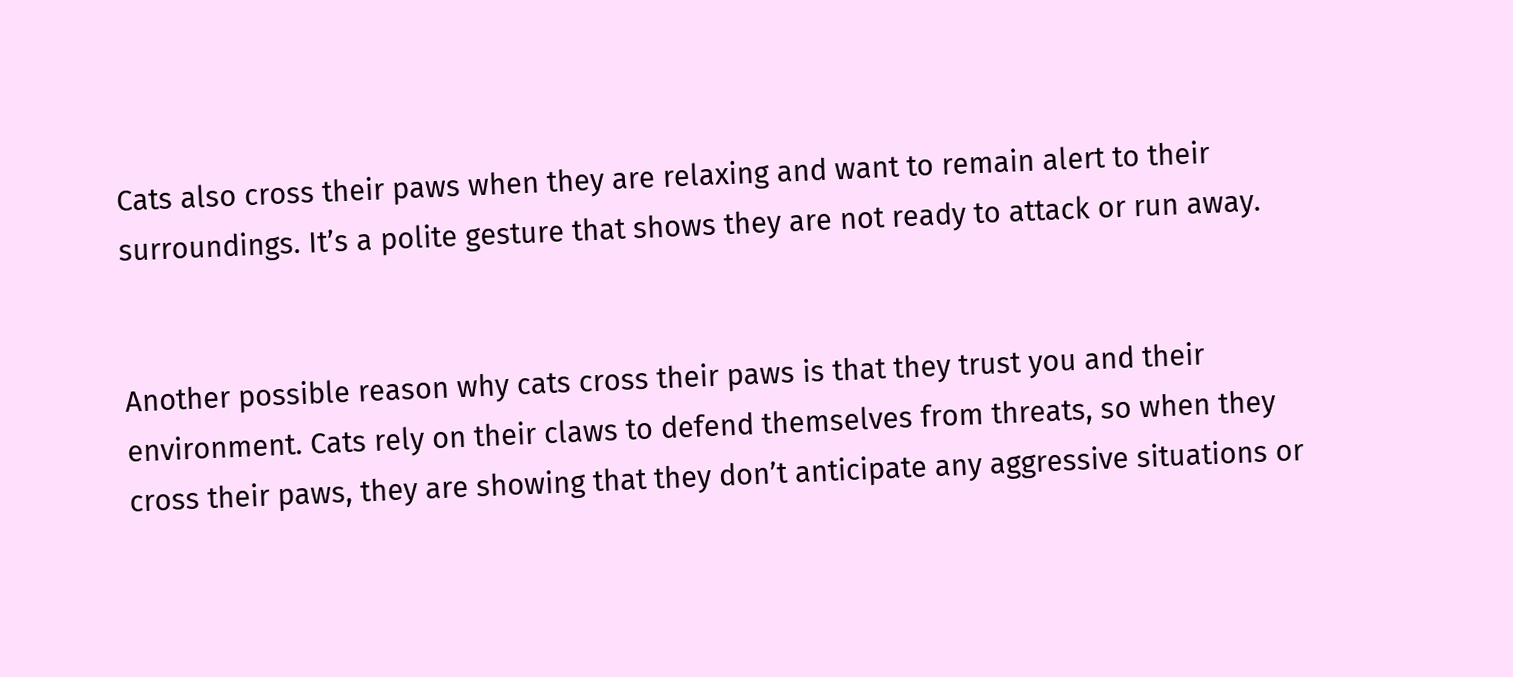Cats also cross their paws when they are relaxing and want to remain alert to their surroundings. It’s a polite gesture that shows they are not ready to attack or run away.


Another possible reason why cats cross their paws is that they trust you and their environment. Cats rely on their claws to defend themselves from threats, so when they cross their paws, they are showing that they don’t anticipate any aggressive situations or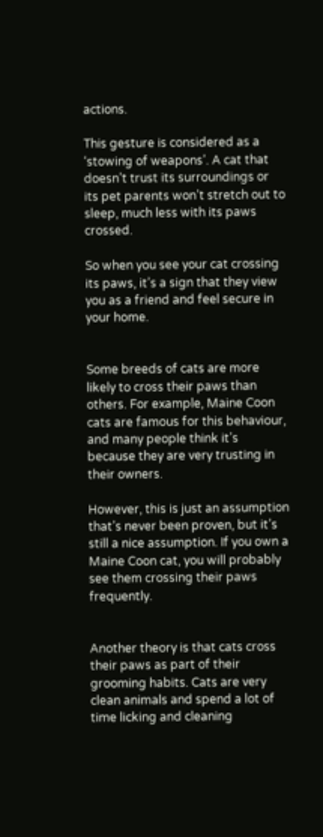actions.

This gesture is considered as a ‘stowing of weapons’. A cat that doesn’t trust its surroundings or its pet parents won’t stretch out to sleep, much less with its paws crossed.

So when you see your cat crossing its paws, it’s a sign that they view you as a friend and feel secure in your home.


Some breeds of cats are more likely to cross their paws than others. For example, Maine Coon cats are famous for this behaviour, and many people think it’s because they are very trusting in their owners.

However, this is just an assumption that’s never been proven, but it’s still a nice assumption. If you own a Maine Coon cat, you will probably see them crossing their paws frequently.


Another theory is that cats cross their paws as part of their grooming habits. Cats are very clean animals and spend a lot of time licking and cleaning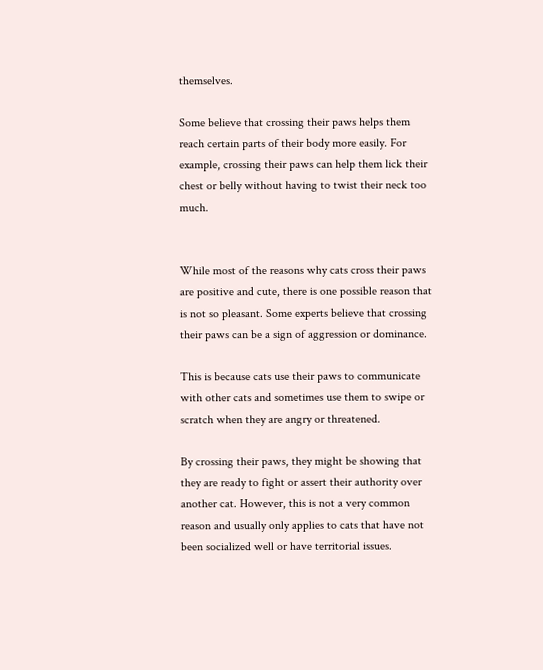themselves.

Some believe that crossing their paws helps them reach certain parts of their body more easily. For example, crossing their paws can help them lick their chest or belly without having to twist their neck too much.


While most of the reasons why cats cross their paws are positive and cute, there is one possible reason that is not so pleasant. Some experts believe that crossing their paws can be a sign of aggression or dominance.

This is because cats use their paws to communicate with other cats and sometimes use them to swipe or scratch when they are angry or threatened.

By crossing their paws, they might be showing that they are ready to fight or assert their authority over another cat. However, this is not a very common reason and usually only applies to cats that have not been socialized well or have territorial issues.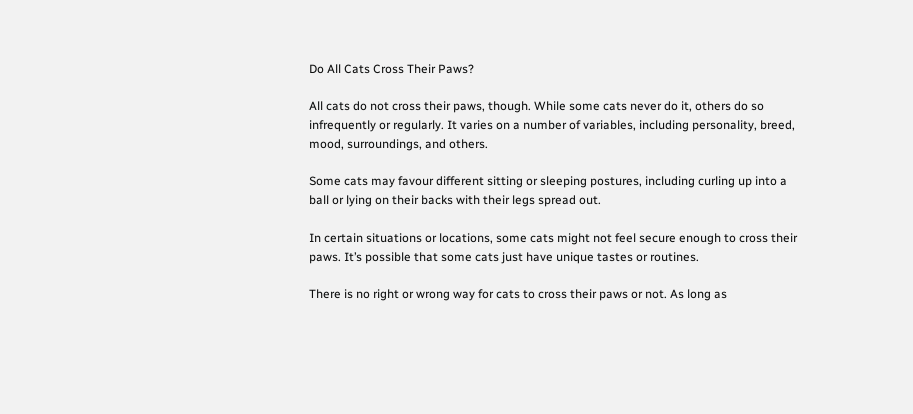Do All Cats Cross Their Paws?

All cats do not cross their paws, though. While some cats never do it, others do so infrequently or regularly. It varies on a number of variables, including personality, breed, mood, surroundings, and others.

Some cats may favour different sitting or sleeping postures, including curling up into a ball or lying on their backs with their legs spread out.

In certain situations or locations, some cats might not feel secure enough to cross their paws. It’s possible that some cats just have unique tastes or routines.

There is no right or wrong way for cats to cross their paws or not. As long as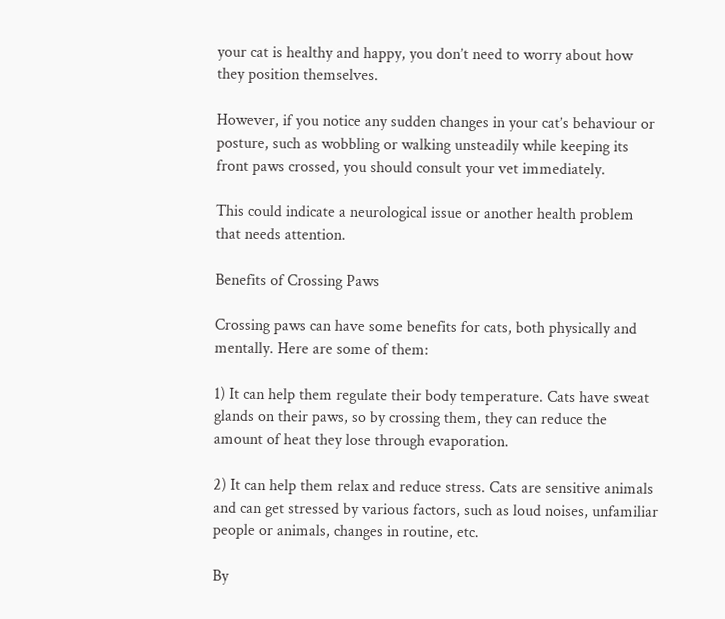your cat is healthy and happy, you don’t need to worry about how they position themselves.

However, if you notice any sudden changes in your cat’s behaviour or posture, such as wobbling or walking unsteadily while keeping its front paws crossed, you should consult your vet immediately.

This could indicate a neurological issue or another health problem that needs attention.

Benefits of Crossing Paws

Crossing paws can have some benefits for cats, both physically and mentally. Here are some of them:

1) It can help them regulate their body temperature. Cats have sweat glands on their paws, so by crossing them, they can reduce the amount of heat they lose through evaporation.

2) It can help them relax and reduce stress. Cats are sensitive animals and can get stressed by various factors, such as loud noises, unfamiliar people or animals, changes in routine, etc.

By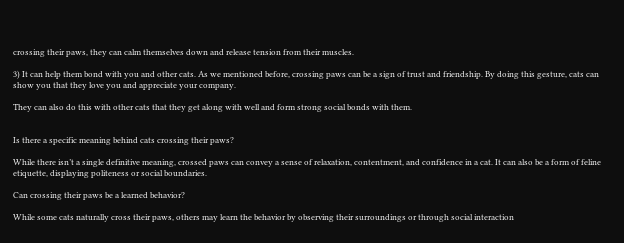crossing their paws, they can calm themselves down and release tension from their muscles.

3) It can help them bond with you and other cats. As we mentioned before, crossing paws can be a sign of trust and friendship. By doing this gesture, cats can show you that they love you and appreciate your company.

They can also do this with other cats that they get along with well and form strong social bonds with them.


Is there a specific meaning behind cats crossing their paws?

While there isn’t a single definitive meaning, crossed paws can convey a sense of relaxation, contentment, and confidence in a cat. It can also be a form of feline etiquette, displaying politeness or social boundaries.

Can crossing their paws be a learned behavior?

While some cats naturally cross their paws, others may learn the behavior by observing their surroundings or through social interaction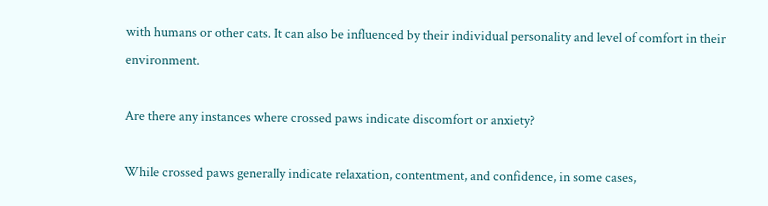with humans or other cats. It can also be influenced by their individual personality and level of comfort in their environment.

Are there any instances where crossed paws indicate discomfort or anxiety?

While crossed paws generally indicate relaxation, contentment, and confidence, in some cases,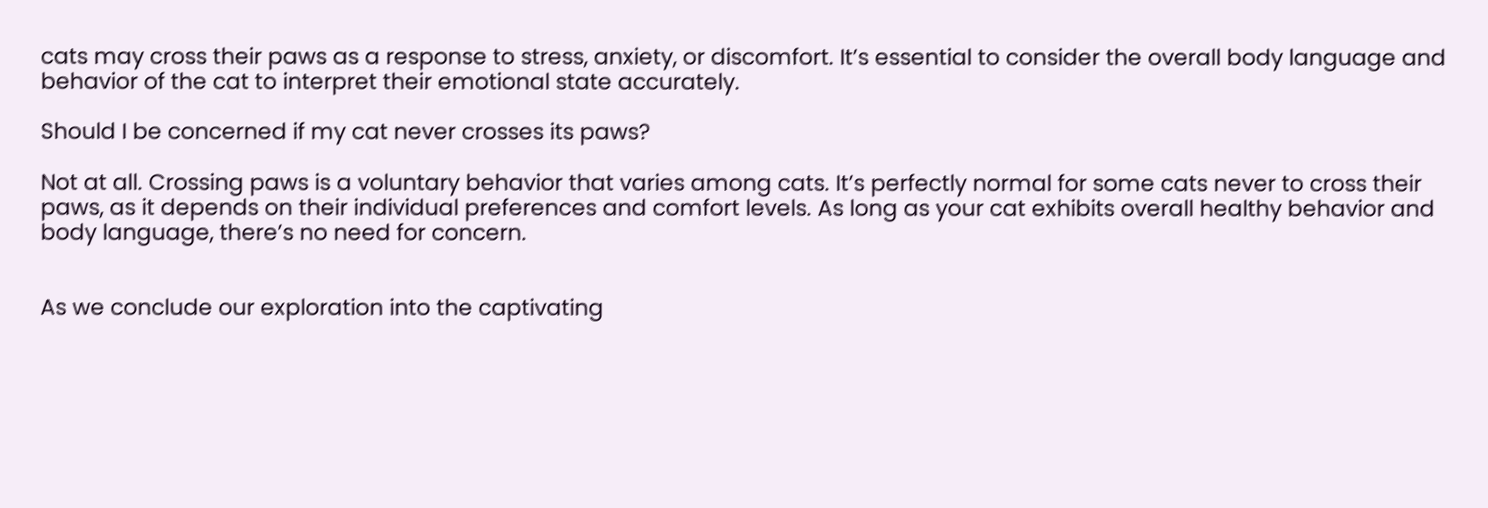cats may cross their paws as a response to stress, anxiety, or discomfort. It’s essential to consider the overall body language and behavior of the cat to interpret their emotional state accurately.

Should I be concerned if my cat never crosses its paws?

Not at all. Crossing paws is a voluntary behavior that varies among cats. It’s perfectly normal for some cats never to cross their paws, as it depends on their individual preferences and comfort levels. As long as your cat exhibits overall healthy behavior and body language, there’s no need for concern.


As we conclude our exploration into the captivating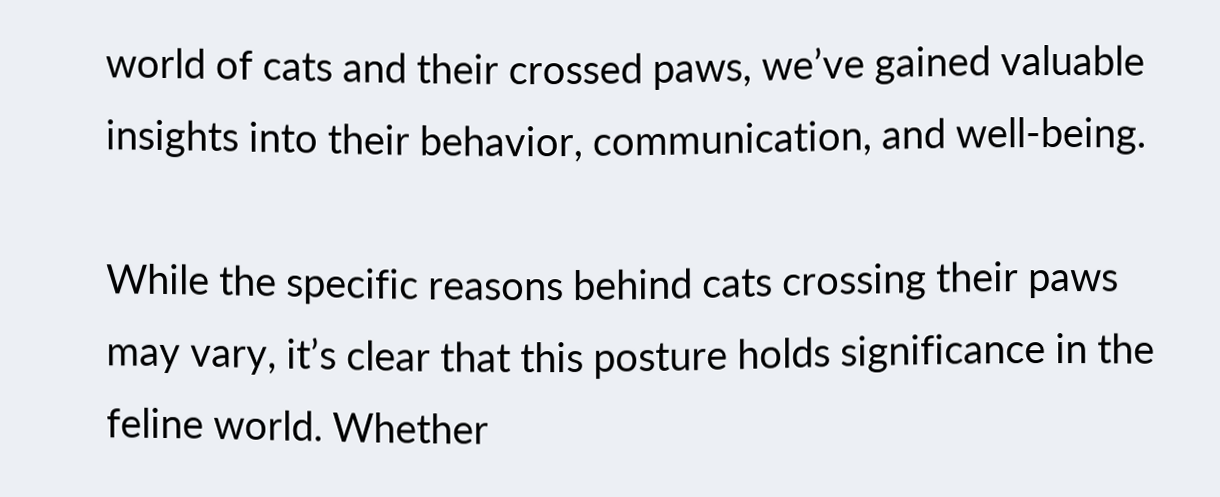world of cats and their crossed paws, we’ve gained valuable insights into their behavior, communication, and well-being.

While the specific reasons behind cats crossing their paws may vary, it’s clear that this posture holds significance in the feline world. Whether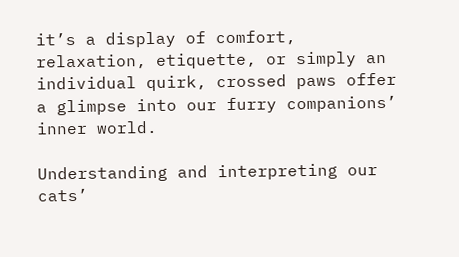it’s a display of comfort, relaxation, etiquette, or simply an individual quirk, crossed paws offer a glimpse into our furry companions’ inner world.

Understanding and interpreting our cats’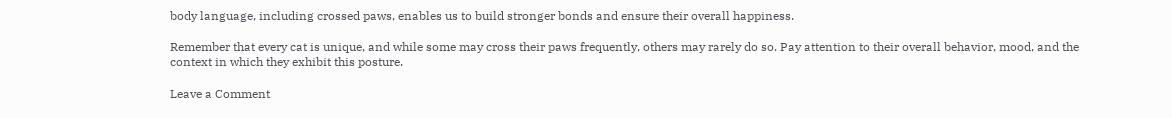body language, including crossed paws, enables us to build stronger bonds and ensure their overall happiness.

Remember that every cat is unique, and while some may cross their paws frequently, others may rarely do so. Pay attention to their overall behavior, mood, and the context in which they exhibit this posture.

Leave a Comment